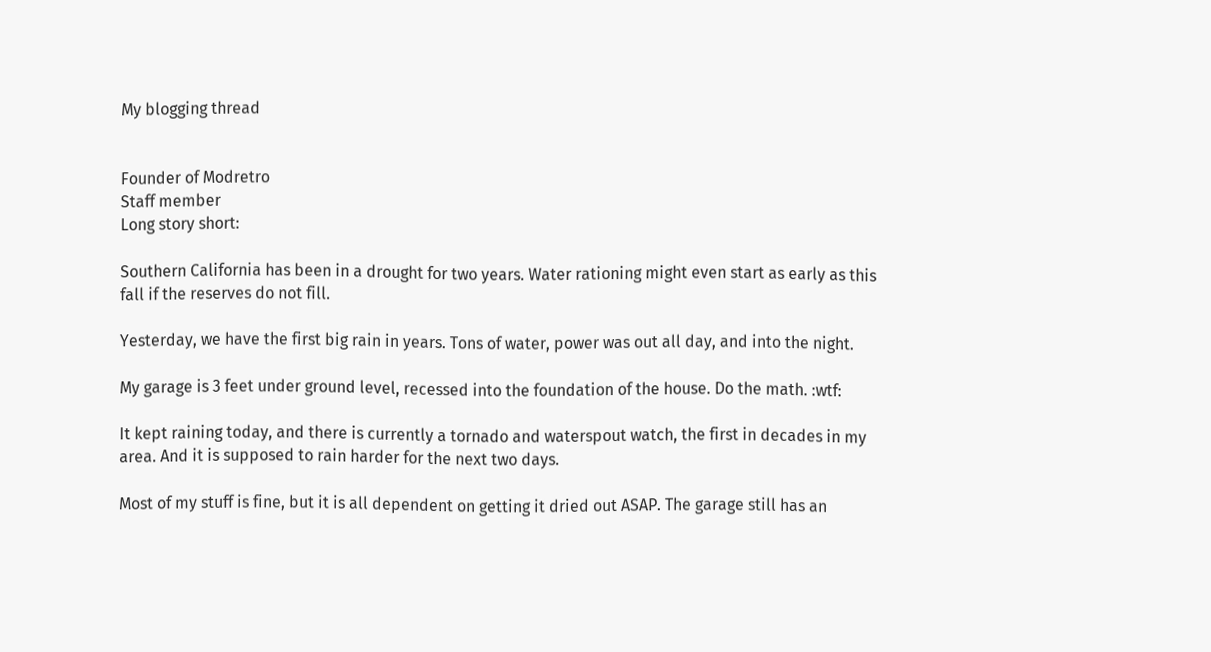My blogging thread


Founder of Modretro
Staff member
Long story short:

Southern California has been in a drought for two years. Water rationing might even start as early as this fall if the reserves do not fill.

Yesterday, we have the first big rain in years. Tons of water, power was out all day, and into the night.

My garage is 3 feet under ground level, recessed into the foundation of the house. Do the math. :wtf:

It kept raining today, and there is currently a tornado and waterspout watch, the first in decades in my area. And it is supposed to rain harder for the next two days.

Most of my stuff is fine, but it is all dependent on getting it dried out ASAP. The garage still has an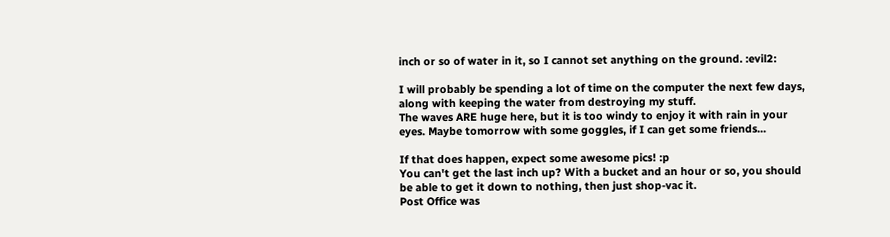inch or so of water in it, so I cannot set anything on the ground. :evil2:

I will probably be spending a lot of time on the computer the next few days, along with keeping the water from destroying my stuff.
The waves ARE huge here, but it is too windy to enjoy it with rain in your eyes. Maybe tomorrow with some goggles, if I can get some friends...

If that does happen, expect some awesome pics! :p
You can't get the last inch up? With a bucket and an hour or so, you should be able to get it down to nothing, then just shop-vac it.
Post Office was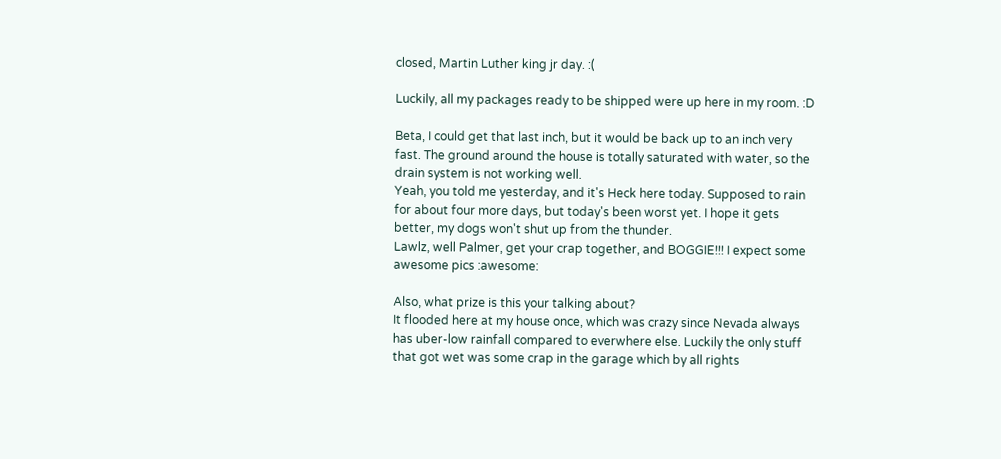closed, Martin Luther king jr day. :(

Luckily, all my packages ready to be shipped were up here in my room. :D

Beta, I could get that last inch, but it would be back up to an inch very fast. The ground around the house is totally saturated with water, so the drain system is not working well.
Yeah, you told me yesterday, and it's Heck here today. Supposed to rain for about four more days, but today's been worst yet. I hope it gets better, my dogs won't shut up from the thunder.
Lawlz, well Palmer, get your crap together, and BOGGIE!!! I expect some awesome pics :awesome:

Also, what prize is this your talking about?
It flooded here at my house once, which was crazy since Nevada always has uber-low rainfall compared to everwhere else. Luckily the only stuff that got wet was some crap in the garage which by all rights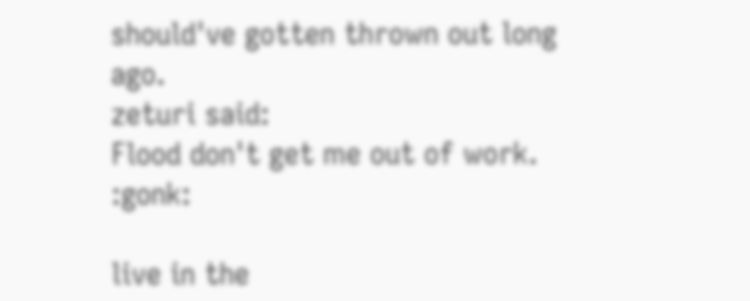should've gotten thrown out long ago.
zeturi said:
Flood don't get me out of work. :gonk:

live in the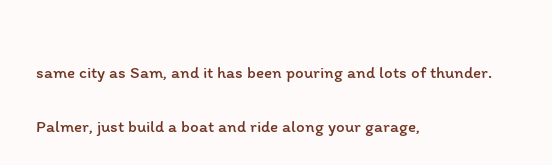same city as Sam, and it has been pouring and lots of thunder.

Palmer, just build a boat and ride along your garage,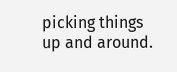picking things up and around.